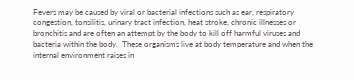Fevers may be caused by viral or bacterial infections such as ear, respiratory congestion, tonsilitis, urinary tract infection, heat stroke, chronic illnesses or bronchitis and are often an attempt by the body to kill off harmful viruses and bacteria within the body.  These organisms live at body temperature and when the internal environment raises in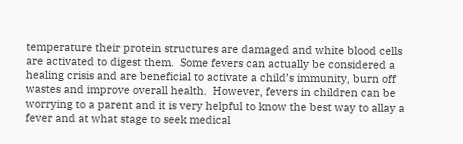temperature their protein structures are damaged and white blood cells are activated to digest them.  Some fevers can actually be considered a healing crisis and are beneficial to activate a child’s immunity, burn off wastes and improve overall health.  However, fevers in children can be worrying to a parent and it is very helpful to know the best way to allay a fever and at what stage to seek medical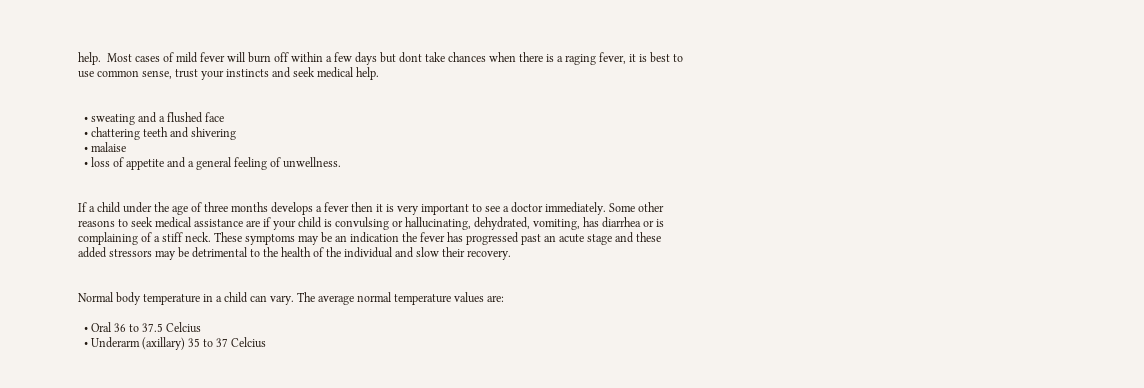help.  Most cases of mild fever will burn off within a few days but dont take chances when there is a raging fever, it is best to use common sense, trust your instincts and seek medical help.


  • sweating and a flushed face
  • chattering teeth and shivering
  • malaise
  • loss of appetite and a general feeling of unwellness.


If a child under the age of three months develops a fever then it is very important to see a doctor immediately. Some other reasons to seek medical assistance are if your child is convulsing or hallucinating, dehydrated, vomiting, has diarrhea or is complaining of a stiff neck. These symptoms may be an indication the fever has progressed past an acute stage and these added stressors may be detrimental to the health of the individual and slow their recovery.


Normal body temperature in a child can vary. The average normal temperature values are:

  • Oral 36 to 37.5 Celcius
  • Underarm (axillary) 35 to 37 Celcius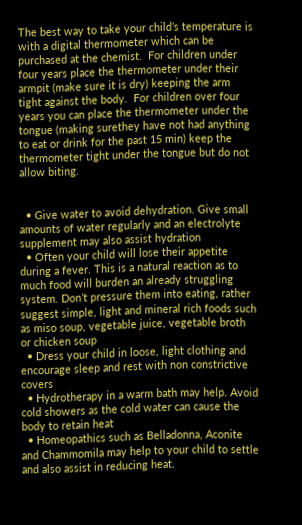The best way to take your child’s temperature is with a digital thermometer which can be purchased at the chemist.  For children under four years place the thermometer under their armpit (make sure it is dry) keeping the arm tight against the body.  For children over four years you can place the thermometer under the tongue (making surethey have not had anything to eat or drink for the past 15 min) keep the thermometer tight under the tongue but do not allow biting.


  • Give water to avoid dehydration. Give small amounts of water regularly and an electrolyte supplement may also assist hydration
  • Often your child will lose their appetite during a fever. This is a natural reaction as to much food will burden an already struggling system. Don’t pressure them into eating, rather suggest simple, light and mineral rich foods such as miso soup, vegetable juice, vegetable broth or chicken soup
  • Dress your child in loose, light clothing and encourage sleep and rest with non constrictive covers
  • Hydrotherapy in a warm bath may help. Avoid cold showers as the cold water can cause the body to retain heat
  • Homeopathics such as Belladonna, Aconite and Chammomila may help to your child to settle and also assist in reducing heat.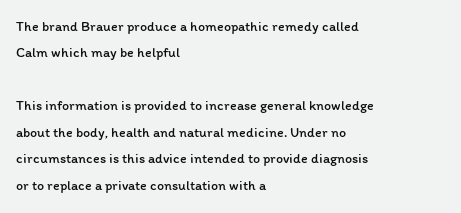The brand Brauer produce a homeopathic remedy called Calm which may be helpful

This information is provided to increase general knowledge about the body, health and natural medicine. Under no circumstances is this advice intended to provide diagnosis or to replace a private consultation with a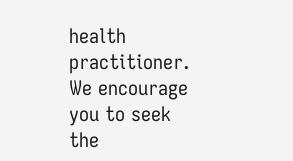health practitioner. We encourage you to seek the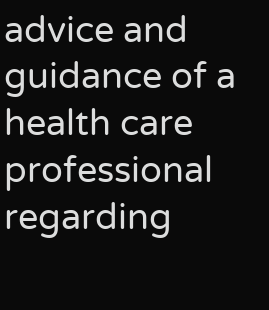advice and guidance of a health care professional regarding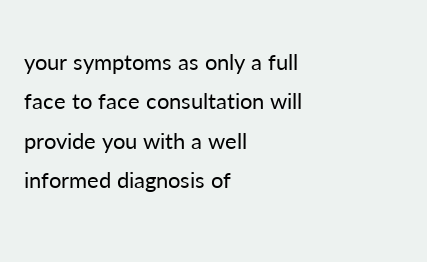your symptoms as only a full face to face consultation will provide you with a well informed diagnosis of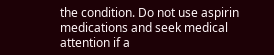the condition. Do not use aspirin medications and seek medical attention if a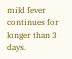mild fever continues for longer than 3 days.